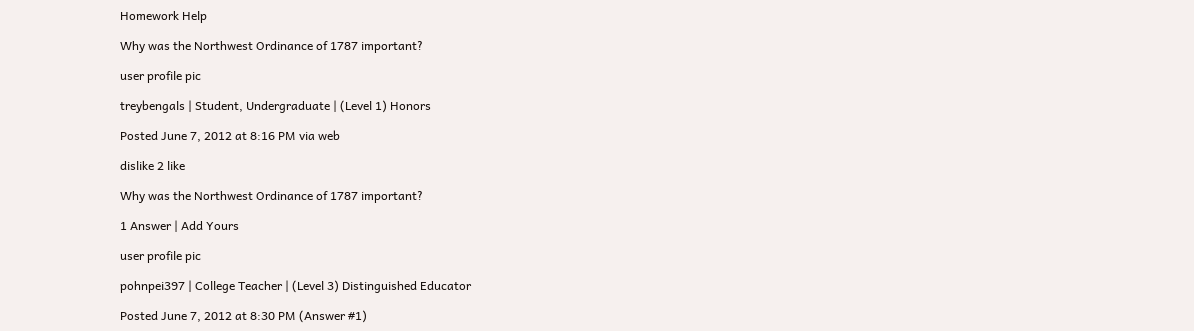Homework Help

Why was the Northwest Ordinance of 1787 important?

user profile pic

treybengals | Student, Undergraduate | (Level 1) Honors

Posted June 7, 2012 at 8:16 PM via web

dislike 2 like

Why was the Northwest Ordinance of 1787 important?

1 Answer | Add Yours

user profile pic

pohnpei397 | College Teacher | (Level 3) Distinguished Educator

Posted June 7, 2012 at 8:30 PM (Answer #1)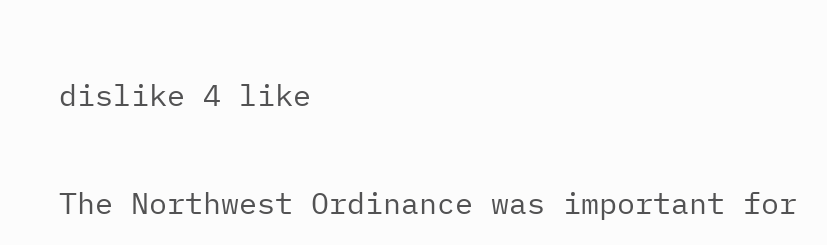dislike 4 like

The Northwest Ordinance was important for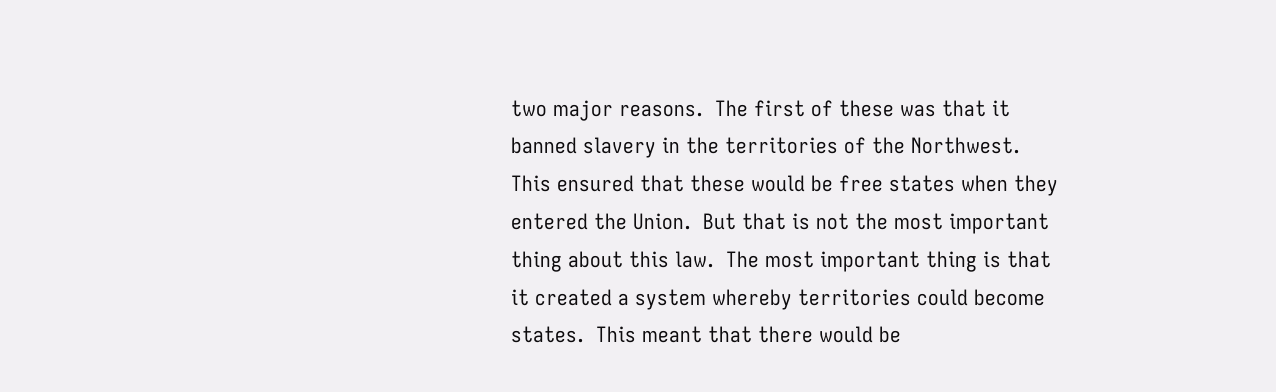two major reasons.  The first of these was that it banned slavery in the territories of the Northwest.  This ensured that these would be free states when they entered the Union.  But that is not the most important thing about this law.  The most important thing is that it created a system whereby territories could become states.  This meant that there would be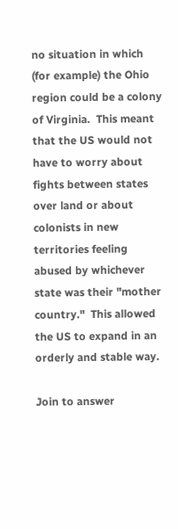no situation in which (for example) the Ohio region could be a colony of Virginia.  This meant that the US would not have to worry about fights between states over land or about colonists in new territories feeling abused by whichever state was their "mother country."  This allowed the US to expand in an orderly and stable way.

Join to answer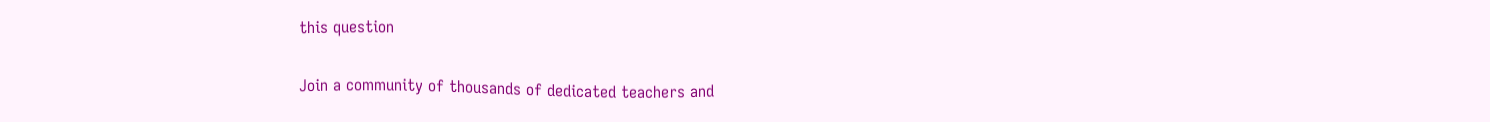this question

Join a community of thousands of dedicated teachers and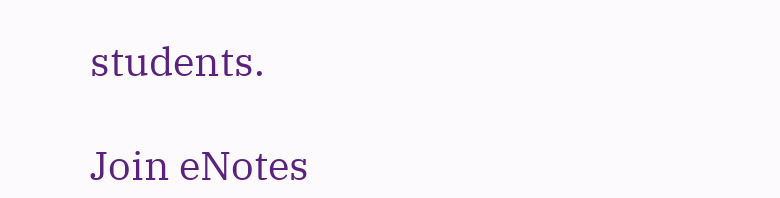students.

Join eNotes